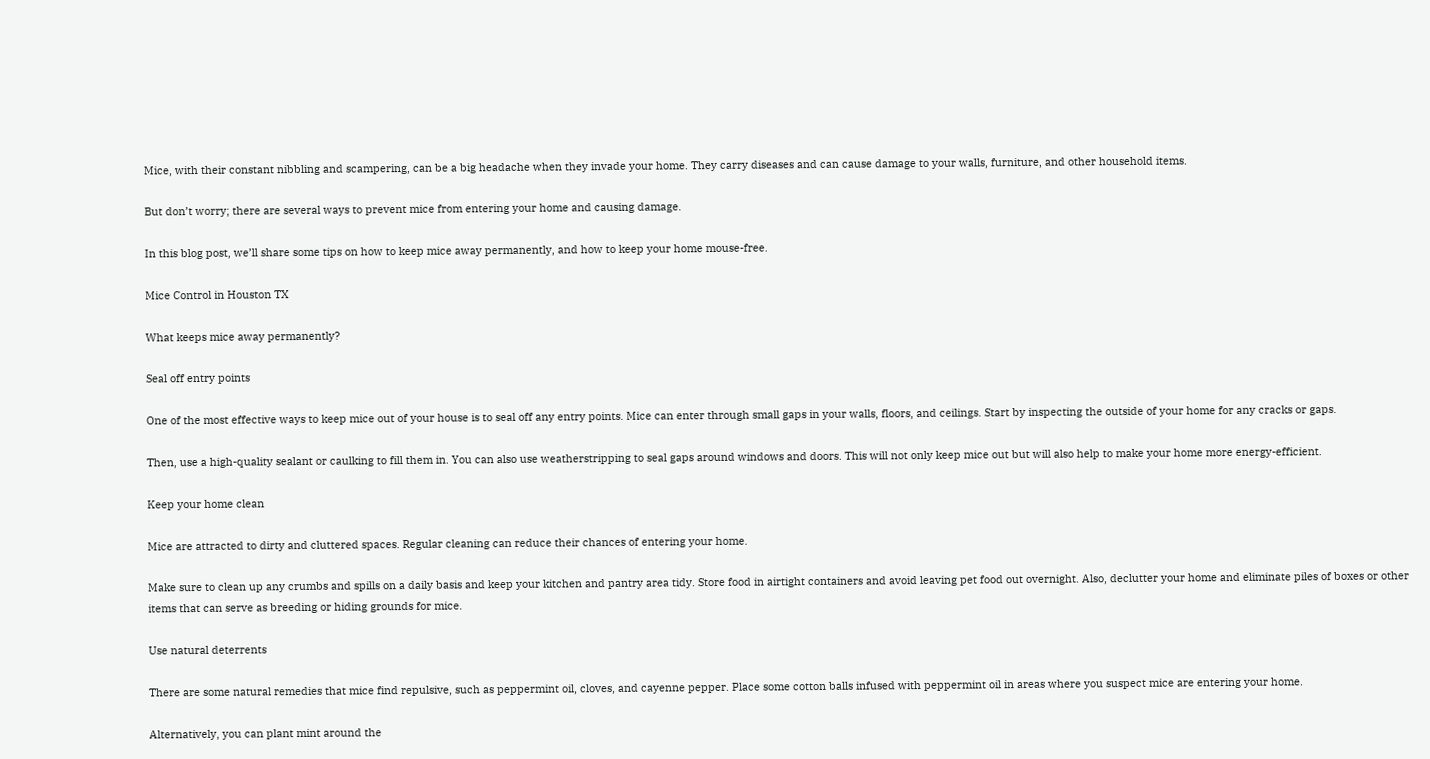Mice, with their constant nibbling and scampering, can be a big headache when they invade your home. They carry diseases and can cause damage to your walls, furniture, and other household items.

But don’t worry; there are several ways to prevent mice from entering your home and causing damage.

In this blog post, we’ll share some tips on how to keep mice away permanently, and how to keep your home mouse-free.

Mice Control in Houston TX

What keeps mice away permanently?

Seal off entry points

One of the most effective ways to keep mice out of your house is to seal off any entry points. Mice can enter through small gaps in your walls, floors, and ceilings. Start by inspecting the outside of your home for any cracks or gaps.

Then, use a high-quality sealant or caulking to fill them in. You can also use weatherstripping to seal gaps around windows and doors. This will not only keep mice out but will also help to make your home more energy-efficient.

Keep your home clean

Mice are attracted to dirty and cluttered spaces. Regular cleaning can reduce their chances of entering your home.

Make sure to clean up any crumbs and spills on a daily basis and keep your kitchen and pantry area tidy. Store food in airtight containers and avoid leaving pet food out overnight. Also, declutter your home and eliminate piles of boxes or other items that can serve as breeding or hiding grounds for mice.

Use natural deterrents

There are some natural remedies that mice find repulsive, such as peppermint oil, cloves, and cayenne pepper. Place some cotton balls infused with peppermint oil in areas where you suspect mice are entering your home.

Alternatively, you can plant mint around the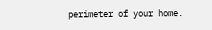perimeter of your home.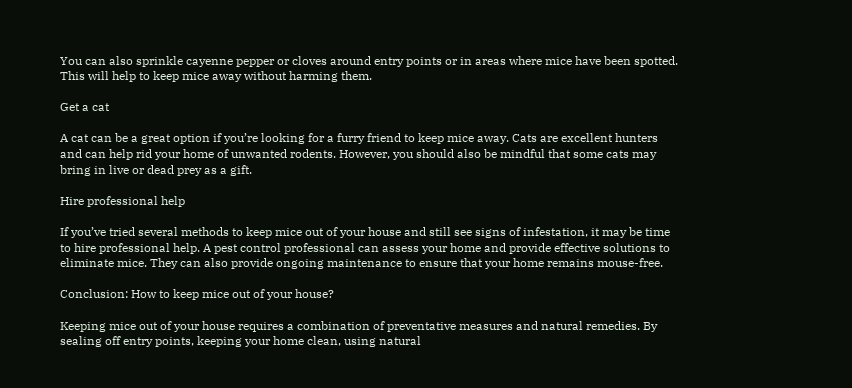You can also sprinkle cayenne pepper or cloves around entry points or in areas where mice have been spotted. This will help to keep mice away without harming them.

Get a cat

A cat can be a great option if you’re looking for a furry friend to keep mice away. Cats are excellent hunters and can help rid your home of unwanted rodents. However, you should also be mindful that some cats may bring in live or dead prey as a gift.

Hire professional help

If you’ve tried several methods to keep mice out of your house and still see signs of infestation, it may be time to hire professional help. A pest control professional can assess your home and provide effective solutions to eliminate mice. They can also provide ongoing maintenance to ensure that your home remains mouse-free.

Conclusion: How to keep mice out of your house?

Keeping mice out of your house requires a combination of preventative measures and natural remedies. By sealing off entry points, keeping your home clean, using natural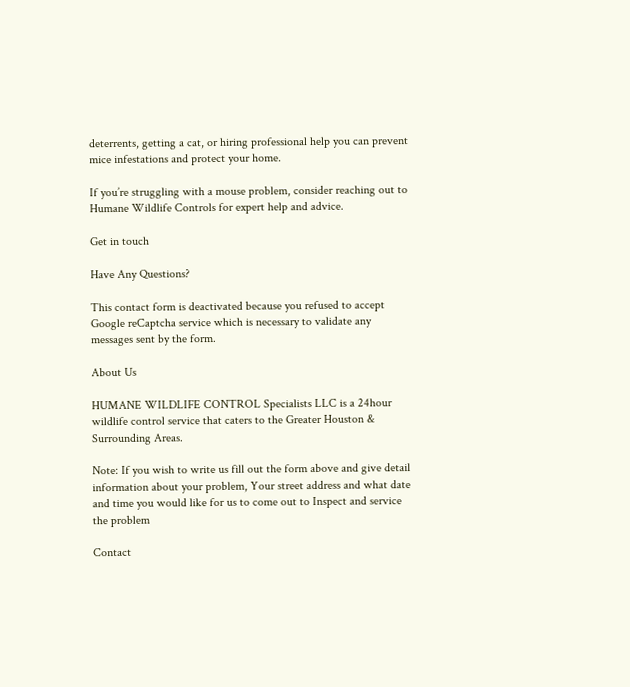deterrents, getting a cat, or hiring professional help you can prevent mice infestations and protect your home.

If you’re struggling with a mouse problem, consider reaching out to Humane Wildlife Controls for expert help and advice.

Get in touch

Have Any Questions?

This contact form is deactivated because you refused to accept Google reCaptcha service which is necessary to validate any messages sent by the form.

About Us

HUMANE WILDLIFE CONTROL Specialists LLC is a 24hour wildlife control service that caters to the Greater Houston & Surrounding Areas.

Note: If you wish to write us fill out the form above and give detail information about your problem, Your street address and what date and time you would like for us to come out to Inspect and service the problem

Contact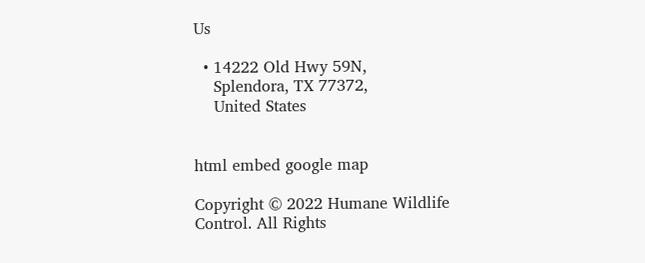Us

  • 14222 Old Hwy 59N,
    Splendora, TX 77372,
    United States


html embed google map

Copyright © 2022 Humane Wildlife Control. All Rights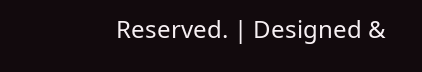Reserved. | Designed &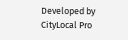Developed by CityLocal Pro